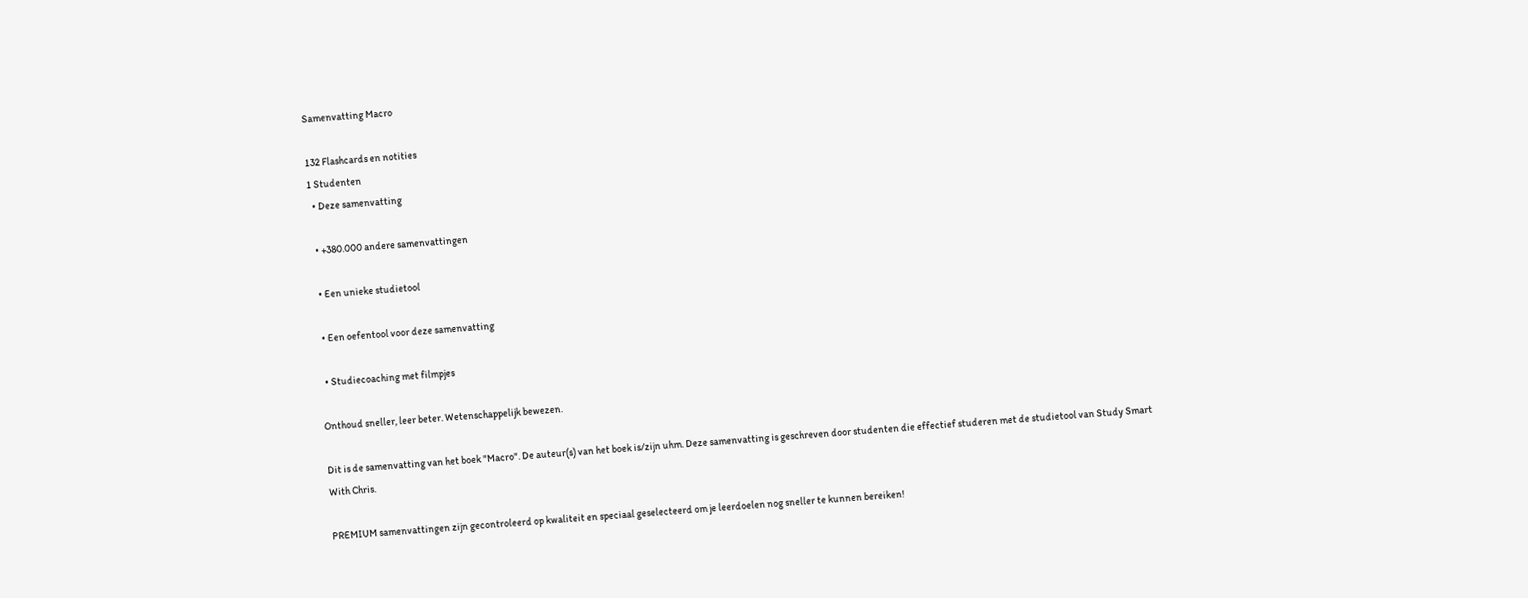Samenvatting Macro

132 Flashcards en notities
1 Studenten
  • Deze samenvatting

  • +380.000 andere samenvattingen

  • Een unieke studietool

  • Een oefentool voor deze samenvatting

  • Studiecoaching met filmpjes

Onthoud sneller, leer beter. Wetenschappelijk bewezen.

Dit is de samenvatting van het boek "Macro". De auteur(s) van het boek is/zijn uhm. Deze samenvatting is geschreven door studenten die effectief studeren met de studietool van Study Smart With Chris.

PREMIUM samenvattingen zijn gecontroleerd op kwaliteit en speciaal geselecteerd om je leerdoelen nog sneller te kunnen bereiken!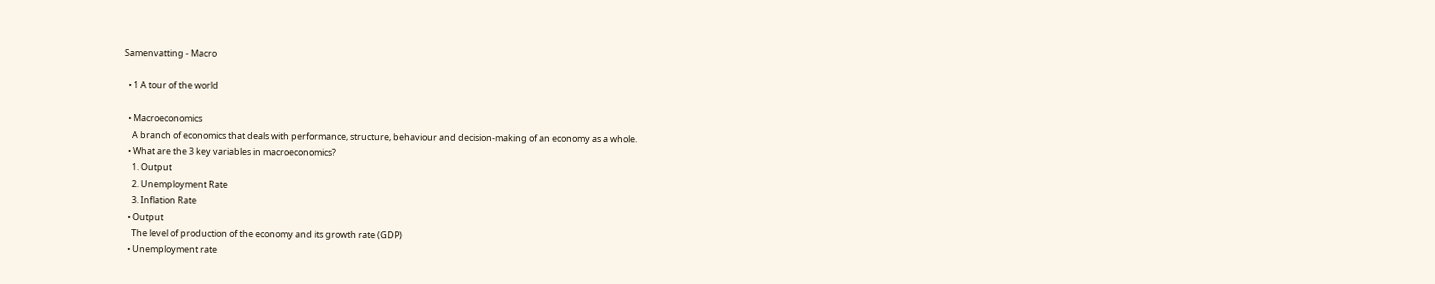Samenvatting - Macro

  • 1 A tour of the world

  • Macroeconomics
    A branch of economics that deals with performance, structure, behaviour and decision-making of an economy as a whole.
  • What are the 3 key variables in macroeconomics?
    1. Output
    2. Unemployment Rate
    3. Inflation Rate
  • Output
    The level of production of the economy and its growth rate (GDP)
  • Unemployment rate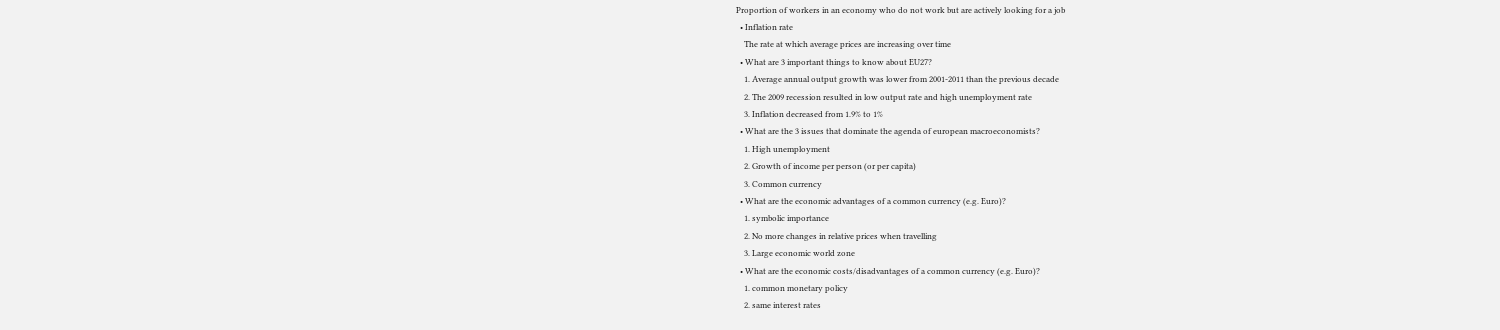Proportion of workers in an economy who do not work but are actively looking for a job
  • Inflation rate
    The rate at which average prices are increasing over time
  • What are 3 important things to know about EU27?
    1. Average annual output growth was lower from 2001-2011 than the previous decade
    2. The 2009 recession resulted in low output rate and high unemployment rate
    3. Inflation decreased from 1.9% to 1%
  • What are the 3 issues that dominate the agenda of european macroeconomists?
    1. High unemployment
    2. Growth of income per person (or per capita)
    3. Common currency
  • What are the economic advantages of a common currency (e.g. Euro)?
    1. symbolic importance
    2. No more changes in relative prices when travelling
    3. Large economic world zone
  • What are the economic costs/disadvantages of a common currency (e.g. Euro)?
    1. common monetary policy
    2. same interest rates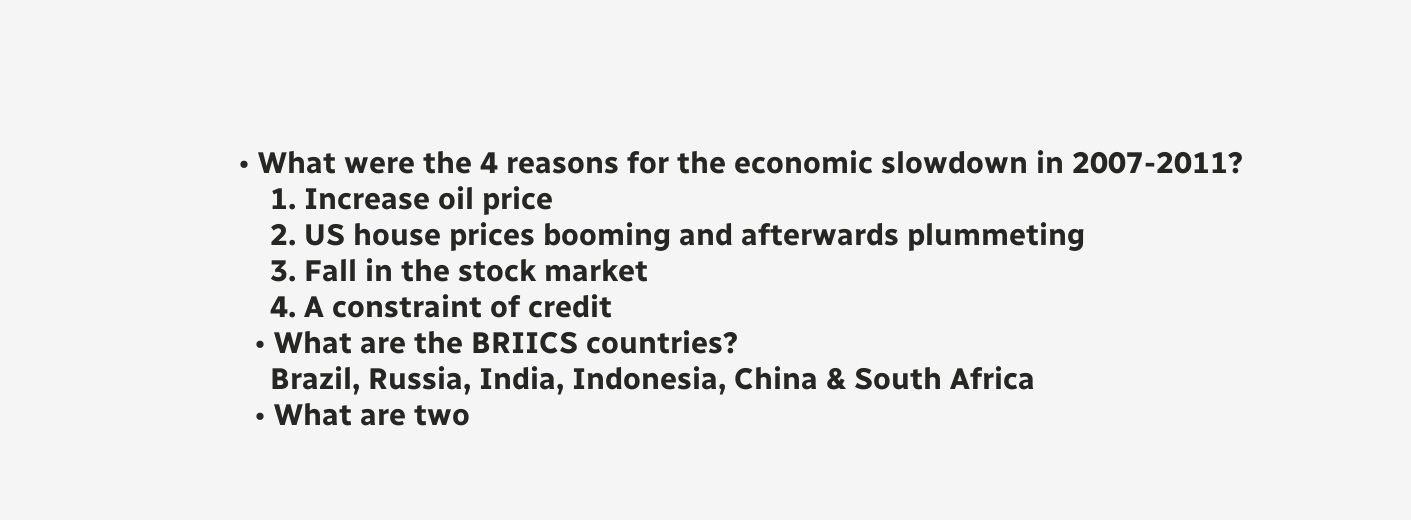• What were the 4 reasons for the economic slowdown in 2007-2011?
    1. Increase oil price
    2. US house prices booming and afterwards plummeting
    3. Fall in the stock market
    4. A constraint of credit
  • What are the BRIICS countries?
    Brazil, Russia, India, Indonesia, China & South Africa
  • What are two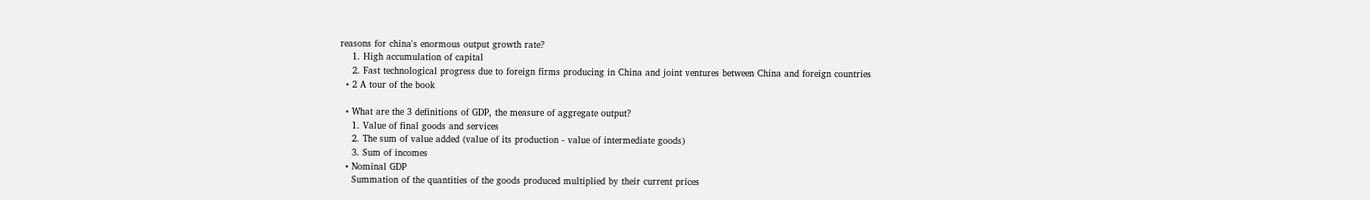reasons for china's enormous output growth rate?
    1. High accumulation of capital
    2. Fast technological progress due to foreign firms producing in China and joint ventures between China and foreign countries
  • 2 A tour of the book

  • What are the 3 definitions of GDP, the measure of aggregate output?
    1. Value of final goods and services
    2. The sum of value added (value of its production - value of intermediate goods)
    3. Sum of incomes
  • Nominal GDP
    Summation of the quantities of the goods produced multiplied by their current prices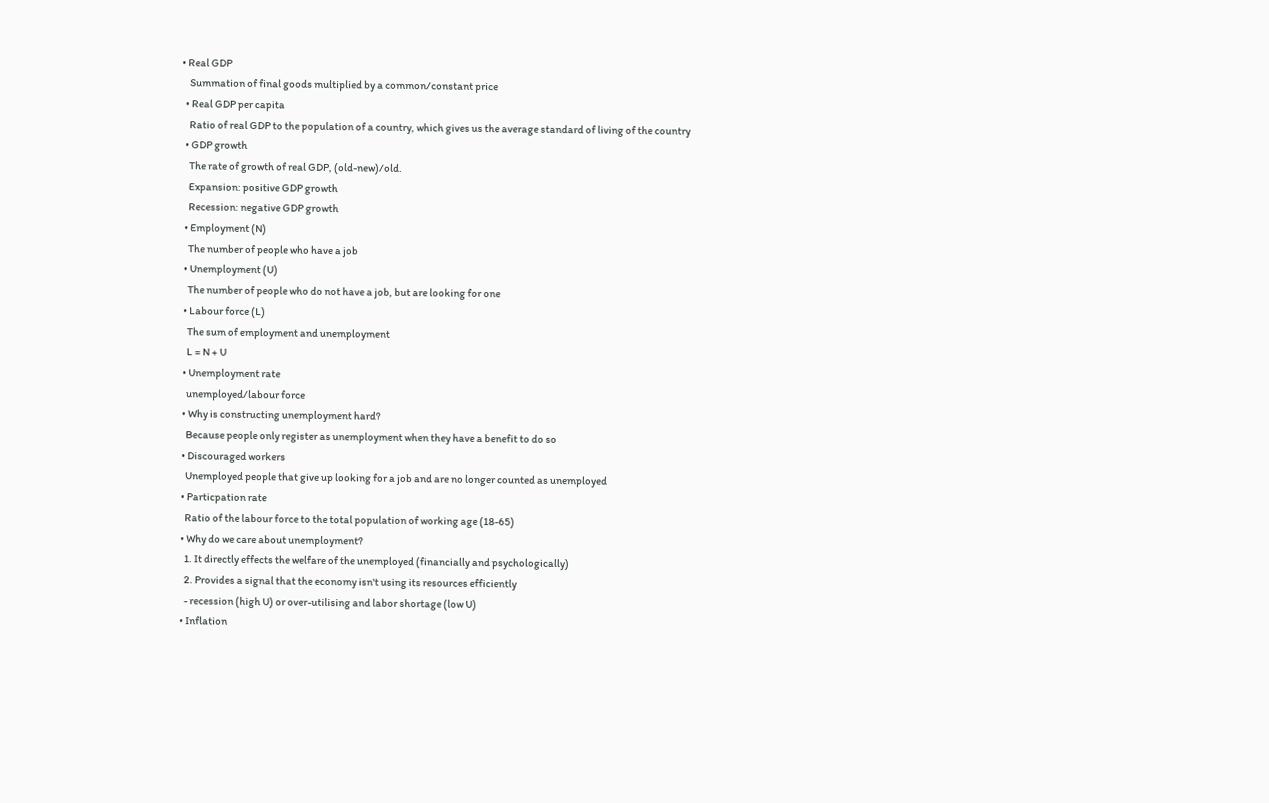• Real GDP
    Summation of final goods multiplied by a common/constant price
  • Real GDP per capita
    Ratio of real GDP to the population of a country, which gives us the average standard of living of the country
  • GDP growth
    The rate of growth of real GDP, (old-new)/old.
    Expansion: positive GDP growth
    Recession: negative GDP growth
  • Employment (N)
    The number of people who have a job
  • Unemployment (U)
    The number of people who do not have a job, but are looking for one
  • Labour force (L)
    The sum of employment and unemployment
    L = N + U
  • Unemployment rate
    unemployed/labour force
  • Why is constructing unemployment hard?
    Because people only register as unemployment when they have a benefit to do so
  • Discouraged workers
    Unemployed people that give up looking for a job and are no longer counted as unemployed
  • Particpation rate
    Ratio of the labour force to the total population of working age (18-65)
  • Why do we care about unemployment?
    1. It directly effects the welfare of the unemployed (financially and psychologically)
    2. Provides a signal that the economy isn't using its resources efficiently
    - recession (high U) or over-utilising and labor shortage (low U)
  • Inflation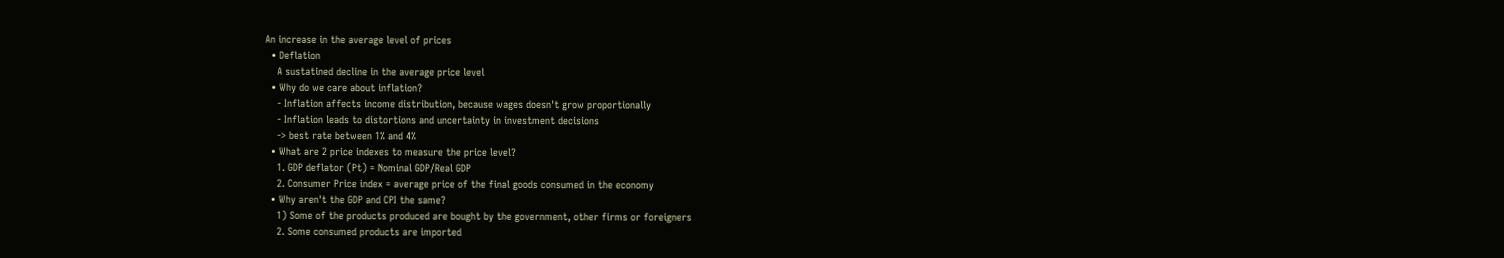An increase in the average level of prices
  • Deflation
    A sustatined decline in the average price level
  • Why do we care about inflation?
    - Inflation affects income distribution, because wages doesn't grow proportionally
    - Inflation leads to distortions and uncertainty in investment decisions
    -> best rate between 1% and 4%
  • What are 2 price indexes to measure the price level?
    1. GDP deflator (Pt) = Nominal GDP/Real GDP
    2. Consumer Price index = average price of the final goods consumed in the economy
  • Why aren't the GDP and CPI the same?
    1) Some of the products produced are bought by the government, other firms or foreigners
    2. Some consumed products are imported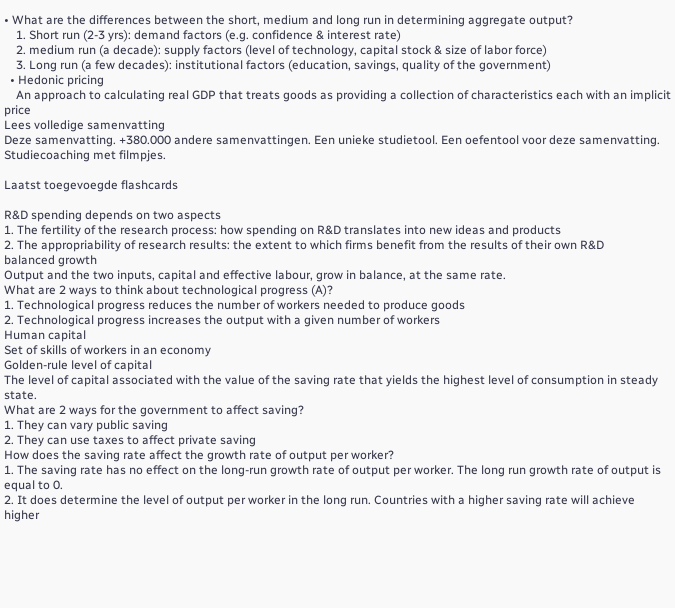• What are the differences between the short, medium and long run in determining aggregate output?
    1. Short run (2-3 yrs): demand factors (e.g. confidence & interest rate)
    2. medium run (a decade): supply factors (level of technology, capital stock & size of labor force)
    3. Long run (a few decades): institutional factors (education, savings, quality of the government)
  • Hedonic pricing
    An approach to calculating real GDP that treats goods as providing a collection of characteristics each with an implicit price
Lees volledige samenvatting
Deze samenvatting. +380.000 andere samenvattingen. Een unieke studietool. Een oefentool voor deze samenvatting. Studiecoaching met filmpjes.

Laatst toegevoegde flashcards

R&D spending depends on two aspects
1. The fertility of the research process: how spending on R&D translates into new ideas and products
2. The appropriability of research results: the extent to which firms benefit from the results of their own R&D
balanced growth
Output and the two inputs, capital and effective labour, grow in balance, at the same rate.
What are 2 ways to think about technological progress (A)?
1. Technological progress reduces the number of workers needed to produce goods
2. Technological progress increases the output with a given number of workers
Human capital
Set of skills of workers in an economy
Golden-rule level of capital
The level of capital associated with the value of the saving rate that yields the highest level of consumption in steady state.
What are 2 ways for the government to affect saving?
1. They can vary public saving
2. They can use taxes to affect private saving
How does the saving rate affect the growth rate of output per worker?
1. The saving rate has no effect on the long-run growth rate of output per worker. The long run growth rate of output is equal to 0.
2. It does determine the level of output per worker in the long run. Countries with a higher saving rate will achieve higher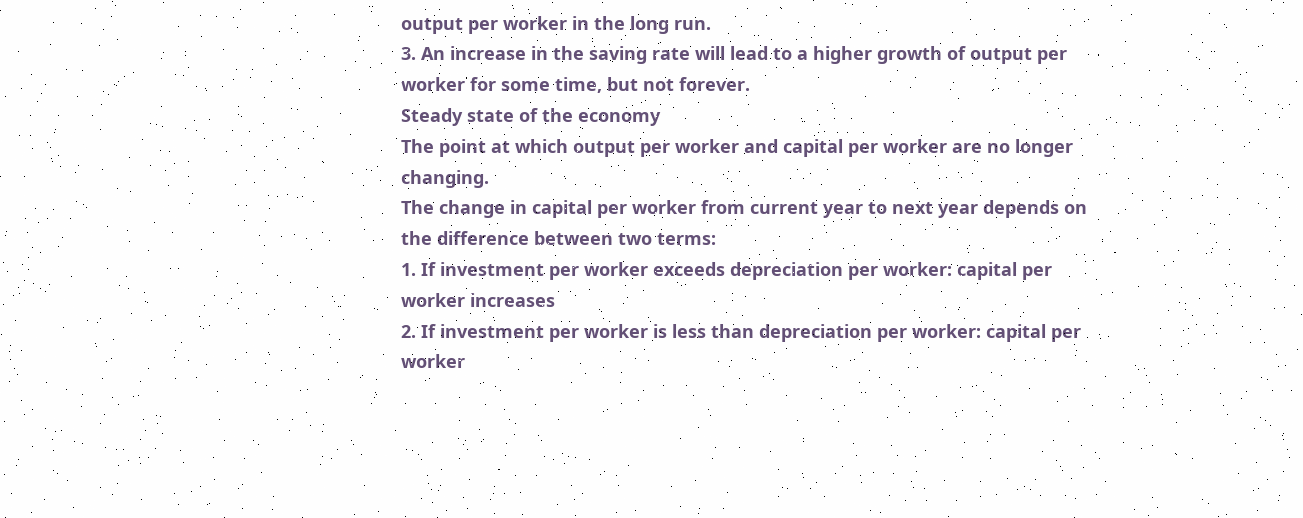output per worker in the long run.
3. An increase in the saving rate will lead to a higher growth of output per worker for some time, but not forever.
Steady state of the economy
The point at which output per worker and capital per worker are no longer changing.
The change in capital per worker from current year to next year depends on the difference between two terms:
1. If investment per worker exceeds depreciation per worker: capital per worker increases
2. If investment per worker is less than depreciation per worker: capital per worker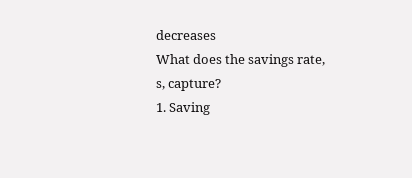decreases
What does the savings rate, s, capture?
1. Saving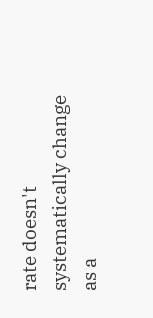rate doesn't systematically change as a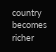country becomes richer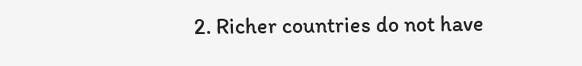2. Richer countries do not have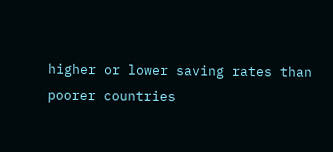higher or lower saving rates than poorer countries